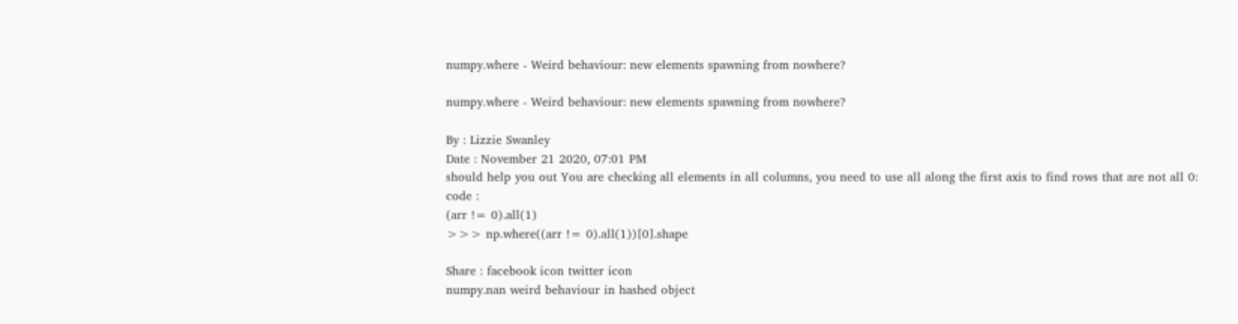numpy.where - Weird behaviour: new elements spawning from nowhere?

numpy.where - Weird behaviour: new elements spawning from nowhere?

By : Lizzie Swanley
Date : November 21 2020, 07:01 PM
should help you out You are checking all elements in all columns, you need to use all along the first axis to find rows that are not all 0:
code :
(arr != 0).all(1)
>>> np.where((arr != 0).all(1))[0].shape

Share : facebook icon twitter icon
numpy.nan weird behaviour in hashed object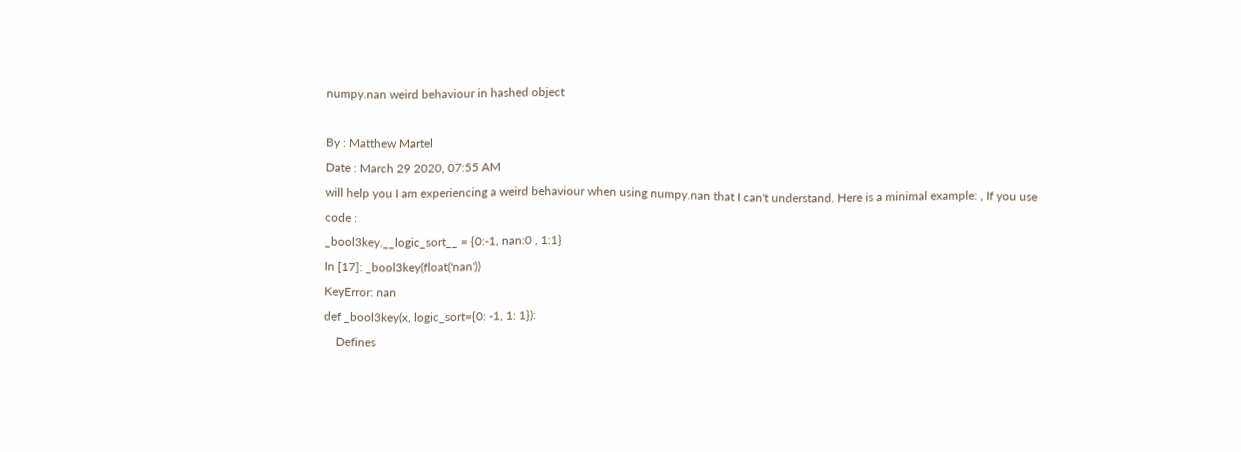numpy.nan weird behaviour in hashed object

By : Matthew Martel
Date : March 29 2020, 07:55 AM
will help you I am experiencing a weird behaviour when using numpy.nan that I can't understand. Here is a minimal example: , If you use
code :
_bool3key.__logic_sort__ = {0:-1, nan:0 , 1:1}
In [17]: _bool3key(float('nan'))
KeyError: nan
def _bool3key(x, logic_sort={0: -1, 1: 1}):
    Defines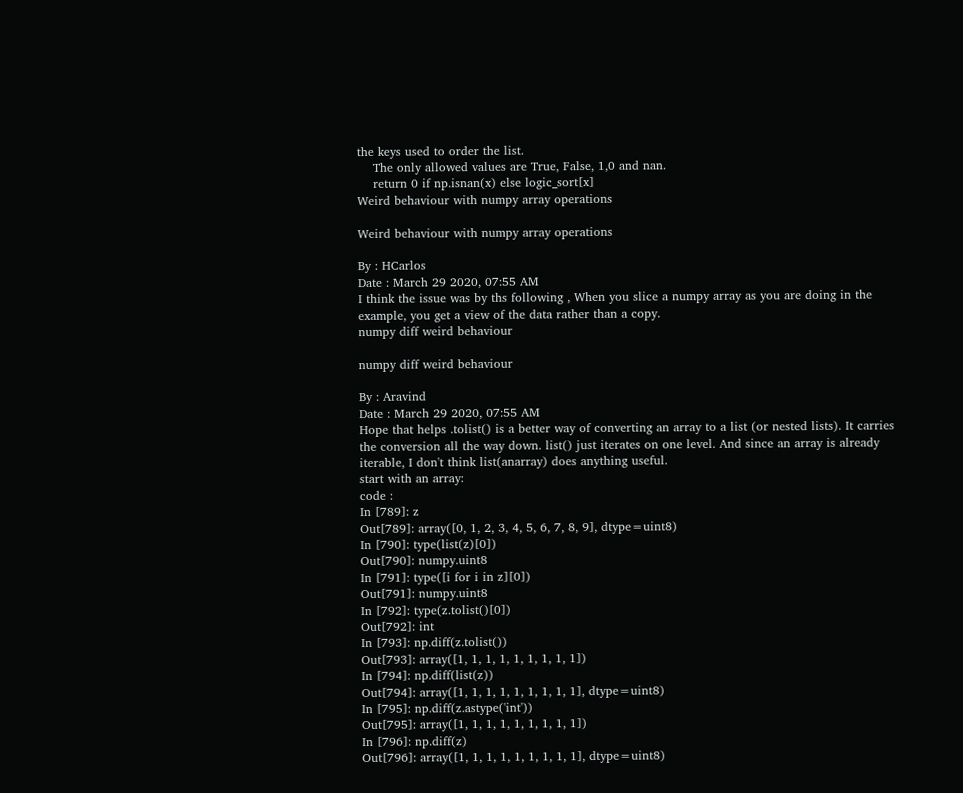the keys used to order the list.
    The only allowed values are True, False, 1,0 and nan.
    return 0 if np.isnan(x) else logic_sort[x]
Weird behaviour with numpy array operations

Weird behaviour with numpy array operations

By : HCarlos
Date : March 29 2020, 07:55 AM
I think the issue was by ths following , When you slice a numpy array as you are doing in the example, you get a view of the data rather than a copy.
numpy diff weird behaviour

numpy diff weird behaviour

By : Aravind
Date : March 29 2020, 07:55 AM
Hope that helps .tolist() is a better way of converting an array to a list (or nested lists). It carries the conversion all the way down. list() just iterates on one level. And since an array is already iterable, I don't think list(anarray) does anything useful.
start with an array:
code :
In [789]: z
Out[789]: array([0, 1, 2, 3, 4, 5, 6, 7, 8, 9], dtype=uint8)
In [790]: type(list(z)[0])
Out[790]: numpy.uint8
In [791]: type([i for i in z][0])
Out[791]: numpy.uint8
In [792]: type(z.tolist()[0])
Out[792]: int
In [793]: np.diff(z.tolist())
Out[793]: array([1, 1, 1, 1, 1, 1, 1, 1, 1])
In [794]: np.diff(list(z))
Out[794]: array([1, 1, 1, 1, 1, 1, 1, 1, 1], dtype=uint8)
In [795]: np.diff(z.astype('int'))
Out[795]: array([1, 1, 1, 1, 1, 1, 1, 1, 1])
In [796]: np.diff(z)
Out[796]: array([1, 1, 1, 1, 1, 1, 1, 1, 1], dtype=uint8)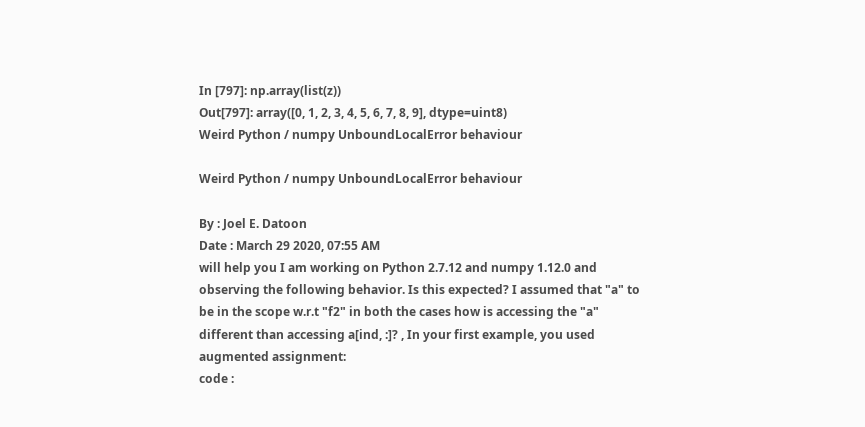In [797]: np.array(list(z))
Out[797]: array([0, 1, 2, 3, 4, 5, 6, 7, 8, 9], dtype=uint8)
Weird Python / numpy UnboundLocalError behaviour

Weird Python / numpy UnboundLocalError behaviour

By : Joel E. Datoon
Date : March 29 2020, 07:55 AM
will help you I am working on Python 2.7.12 and numpy 1.12.0 and observing the following behavior. Is this expected? I assumed that "a" to be in the scope w.r.t "f2" in both the cases how is accessing the "a" different than accessing a[ind, :]? , In your first example, you used augmented assignment:
code :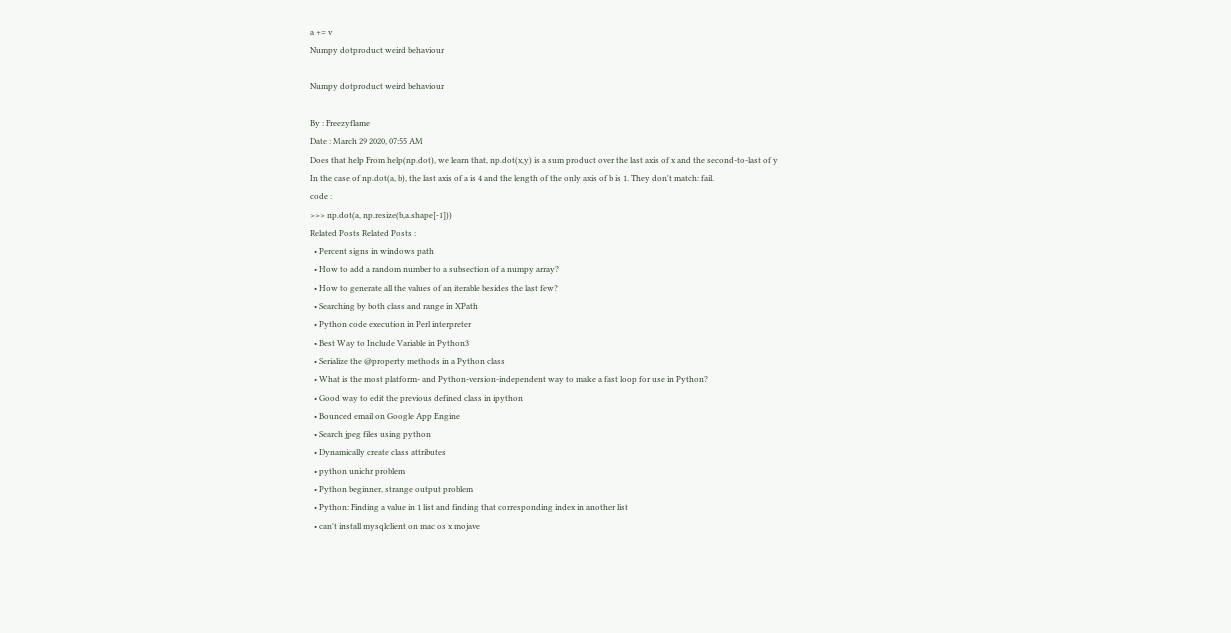a += v
Numpy dotproduct weird behaviour

Numpy dotproduct weird behaviour

By : Freezyflame
Date : March 29 2020, 07:55 AM
Does that help From help(np.dot), we learn that, np.dot(x,y) is a sum product over the last axis of x and the second-to-last of y
In the case of np.dot(a, b), the last axis of a is 4 and the length of the only axis of b is 1. They don't match: fail.
code :
>>> np.dot(a, np.resize(b,a.shape[-1]))
Related Posts Related Posts :
  • Percent signs in windows path
  • How to add a random number to a subsection of a numpy array?
  • How to generate all the values of an iterable besides the last few?
  • Searching by both class and range in XPath
  • Python code execution in Perl interpreter
  • Best Way to Include Variable in Python3
  • Serialize the @property methods in a Python class
  • What is the most platform- and Python-version-independent way to make a fast loop for use in Python?
  • Good way to edit the previous defined class in ipython
  • Bounced email on Google App Engine
  • Search jpeg files using python
  • Dynamically create class attributes
  • python unichr problem
  • Python beginner, strange output problem
  • Python: Finding a value in 1 list and finding that corresponding index in another list
  • can't install mysqlclient on mac os x mojave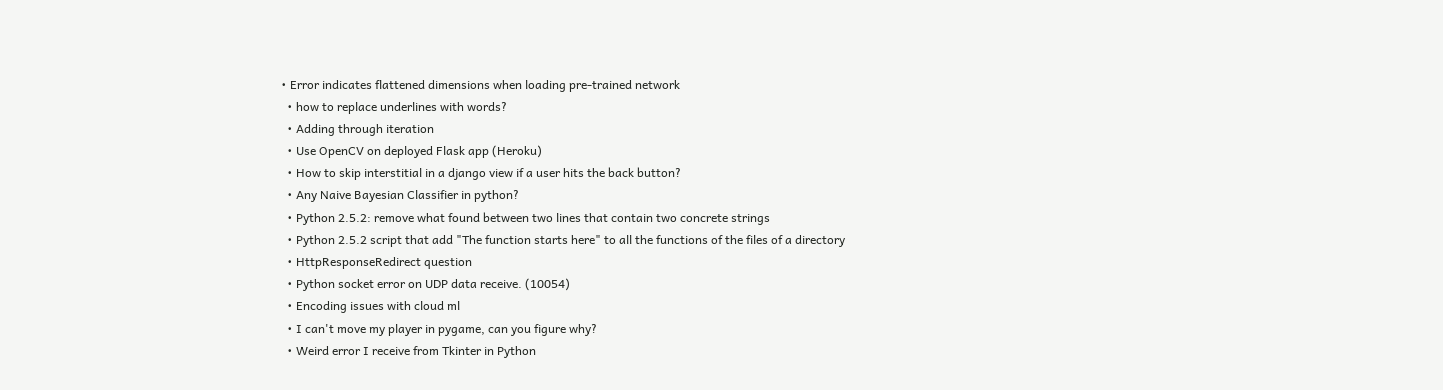• Error indicates flattened dimensions when loading pre-trained network
  • how to replace underlines with words?
  • Adding through iteration
  • Use OpenCV on deployed Flask app (Heroku)
  • How to skip interstitial in a django view if a user hits the back button?
  • Any Naive Bayesian Classifier in python?
  • Python 2.5.2: remove what found between two lines that contain two concrete strings
  • Python 2.5.2 script that add "The function starts here" to all the functions of the files of a directory
  • HttpResponseRedirect question
  • Python socket error on UDP data receive. (10054)
  • Encoding issues with cloud ml
  • I can't move my player in pygame, can you figure why?
  • Weird error I receive from Tkinter in Python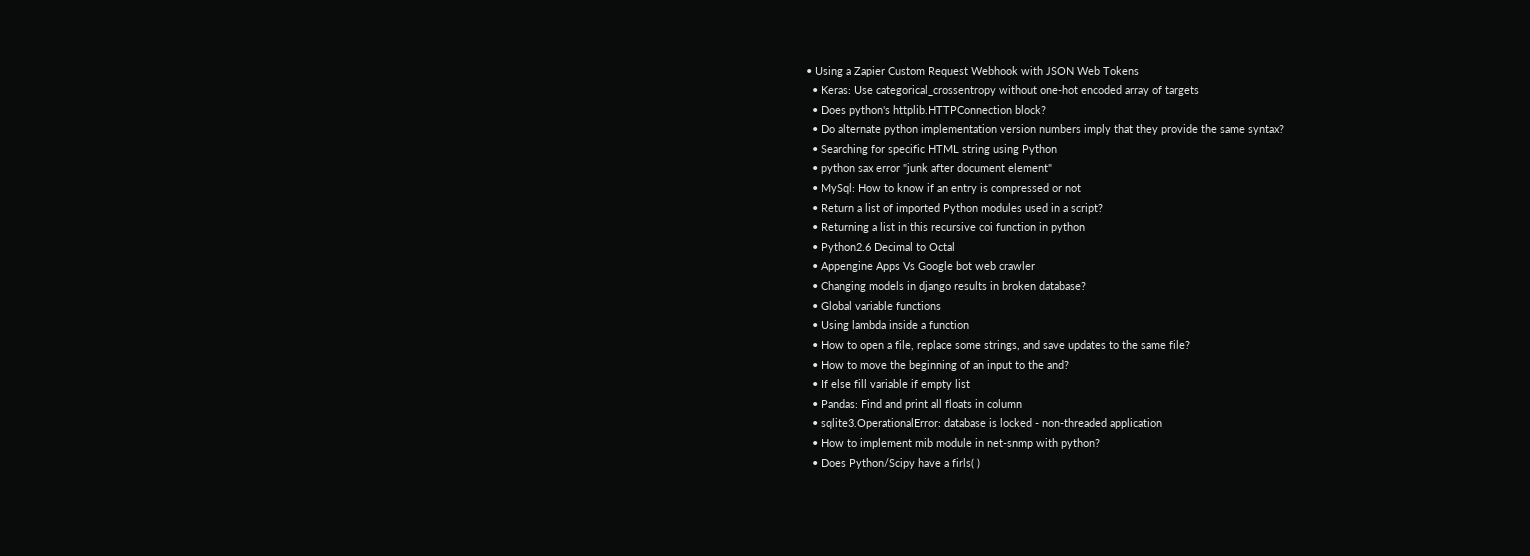• Using a Zapier Custom Request Webhook with JSON Web Tokens
  • Keras: Use categorical_crossentropy without one-hot encoded array of targets
  • Does python's httplib.HTTPConnection block?
  • Do alternate python implementation version numbers imply that they provide the same syntax?
  • Searching for specific HTML string using Python
  • python sax error "junk after document element"
  • MySql: How to know if an entry is compressed or not
  • Return a list of imported Python modules used in a script?
  • Returning a list in this recursive coi function in python
  • Python2.6 Decimal to Octal
  • Appengine Apps Vs Google bot web crawler
  • Changing models in django results in broken database?
  • Global variable functions
  • Using lambda inside a function
  • How to open a file, replace some strings, and save updates to the same file?
  • How to move the beginning of an input to the and?
  • If else fill variable if empty list
  • Pandas: Find and print all floats in column
  • sqlite3.OperationalError: database is locked - non-threaded application
  • How to implement mib module in net-snmp with python?
  • Does Python/Scipy have a firls( )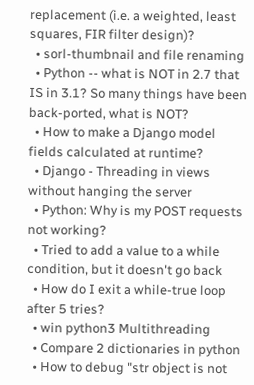replacement (i.e. a weighted, least squares, FIR filter design)?
  • sorl-thumbnail and file renaming
  • Python -- what is NOT in 2.7 that IS in 3.1? So many things have been back-ported, what is NOT?
  • How to make a Django model fields calculated at runtime?
  • Django - Threading in views without hanging the server
  • Python: Why is my POST requests not working?
  • Tried to add a value to a while condition, but it doesn't go back
  • How do I exit a while-true loop after 5 tries?
  • win python3 Multithreading
  • Compare 2 dictionaries in python
  • How to debug "str object is not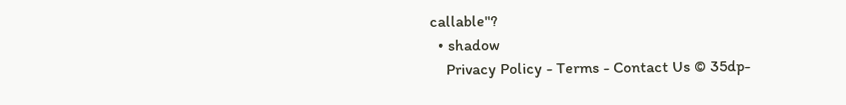callable"?
  • shadow
    Privacy Policy - Terms - Contact Us © 35dp-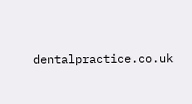dentalpractice.co.uk